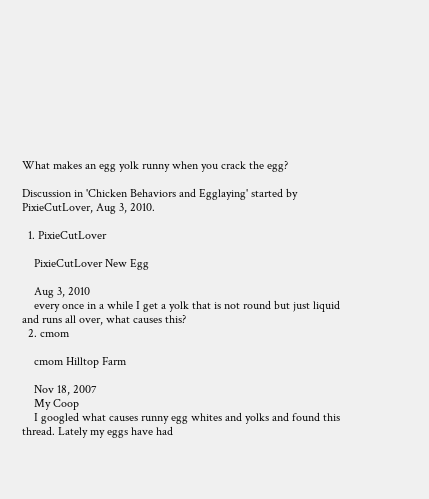What makes an egg yolk runny when you crack the egg?

Discussion in 'Chicken Behaviors and Egglaying' started by PixieCutLover, Aug 3, 2010.

  1. PixieCutLover

    PixieCutLover New Egg

    Aug 3, 2010
    every once in a while I get a yolk that is not round but just liquid and runs all over, what causes this?
  2. cmom

    cmom Hilltop Farm

    Nov 18, 2007
    My Coop
    I googled what causes runny egg whites and yolks and found this thread. Lately my eggs have had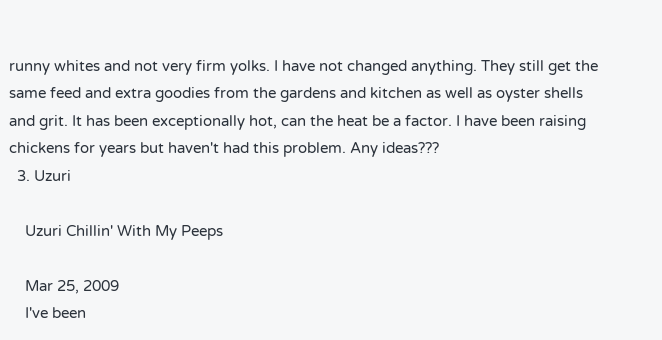runny whites and not very firm yolks. I have not changed anything. They still get the same feed and extra goodies from the gardens and kitchen as well as oyster shells and grit. It has been exceptionally hot, can the heat be a factor. I have been raising chickens for years but haven't had this problem. Any ideas???
  3. Uzuri

    Uzuri Chillin' With My Peeps

    Mar 25, 2009
    I've been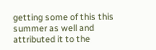getting some of this this summer as well and attributed it to the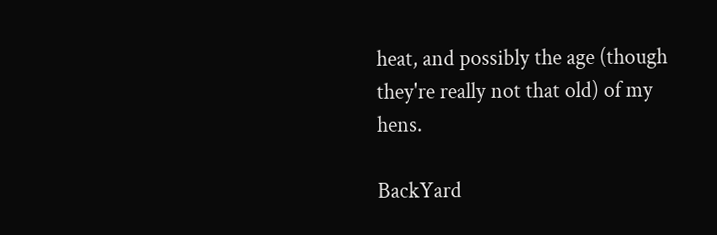heat, and possibly the age (though they're really not that old) of my hens.

BackYard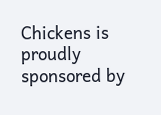Chickens is proudly sponsored by